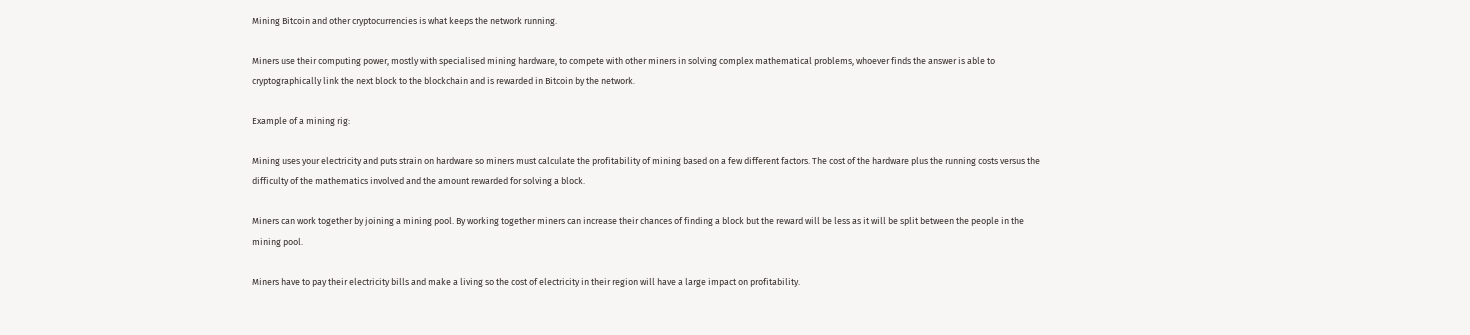Mining Bitcoin and other cryptocurrencies is what keeps the network running.

Miners use their computing power, mostly with specialised mining hardware, to compete with other miners in solving complex mathematical problems, whoever finds the answer is able to cryptographically link the next block to the blockchain and is rewarded in Bitcoin by the network.

Example of a mining rig:

Mining uses your electricity and puts strain on hardware so miners must calculate the profitability of mining based on a few different factors. The cost of the hardware plus the running costs versus the difficulty of the mathematics involved and the amount rewarded for solving a block.

Miners can work together by joining a mining pool. By working together miners can increase their chances of finding a block but the reward will be less as it will be split between the people in the mining pool.

Miners have to pay their electricity bills and make a living so the cost of electricity in their region will have a large impact on profitability.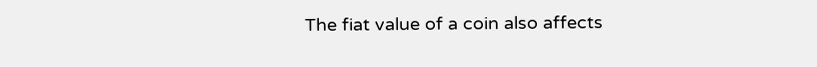The fiat value of a coin also affects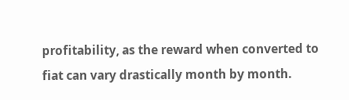profitability, as the reward when converted to fiat can vary drastically month by month.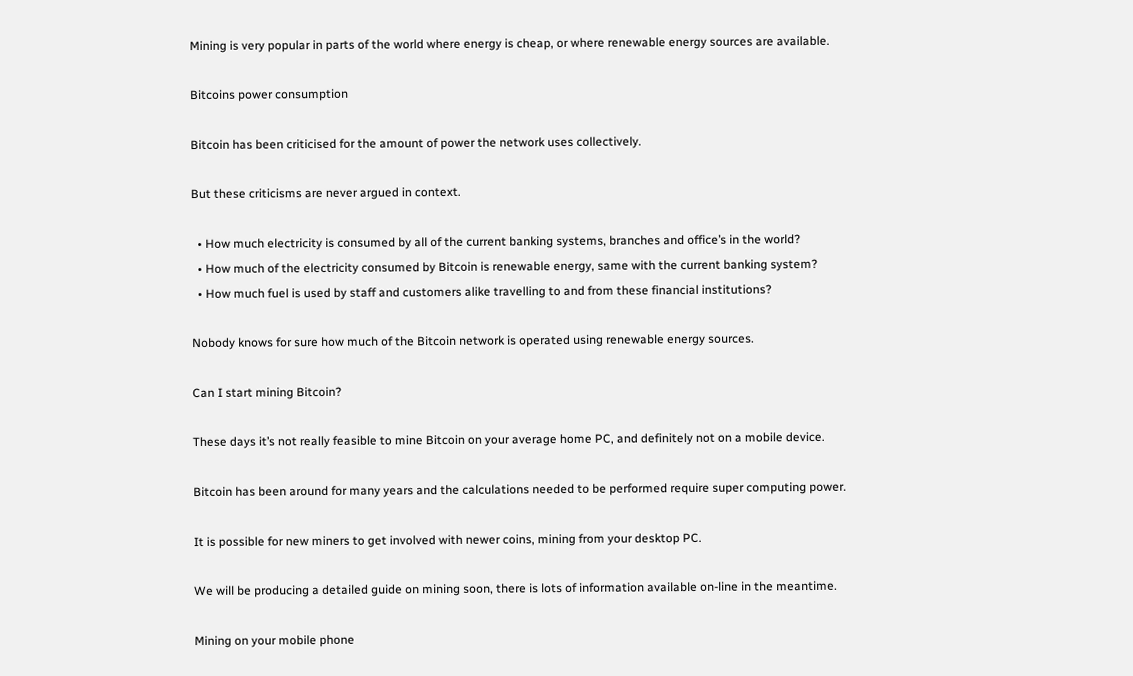Mining is very popular in parts of the world where energy is cheap, or where renewable energy sources are available.

Bitcoins power consumption

Bitcoin has been criticised for the amount of power the network uses collectively.

But these criticisms are never argued in context.

  • How much electricity is consumed by all of the current banking systems, branches and office’s in the world?
  • How much of the electricity consumed by Bitcoin is renewable energy, same with the current banking system?
  • How much fuel is used by staff and customers alike travelling to and from these financial institutions?

Nobody knows for sure how much of the Bitcoin network is operated using renewable energy sources.

Can I start mining Bitcoin?

These days it’s not really feasible to mine Bitcoin on your average home PC, and definitely not on a mobile device.

Bitcoin has been around for many years and the calculations needed to be performed require super computing power.

It is possible for new miners to get involved with newer coins, mining from your desktop PC.

We will be producing a detailed guide on mining soon, there is lots of information available on-line in the meantime.

Mining on your mobile phone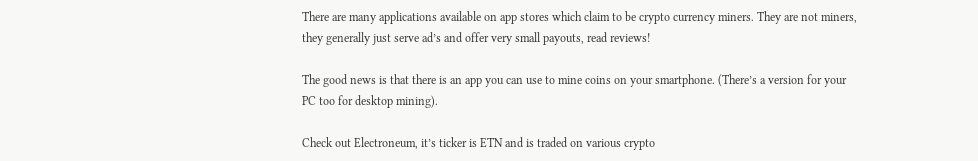There are many applications available on app stores which claim to be crypto currency miners. They are not miners, they generally just serve ad’s and offer very small payouts, read reviews!

The good news is that there is an app you can use to mine coins on your smartphone. (There’s a version for your PC too for desktop mining).

Check out Electroneum, it’s ticker is ETN and is traded on various crypto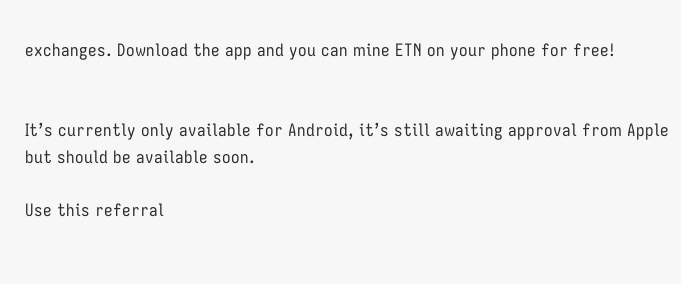exchanges. Download the app and you can mine ETN on your phone for free!


It’s currently only available for Android, it’s still awaiting approval from Apple but should be available soon.

Use this referral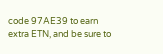code 97AE39 to earn extra ETN, and be sure to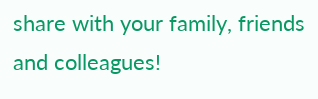share with your family, friends and colleagues!